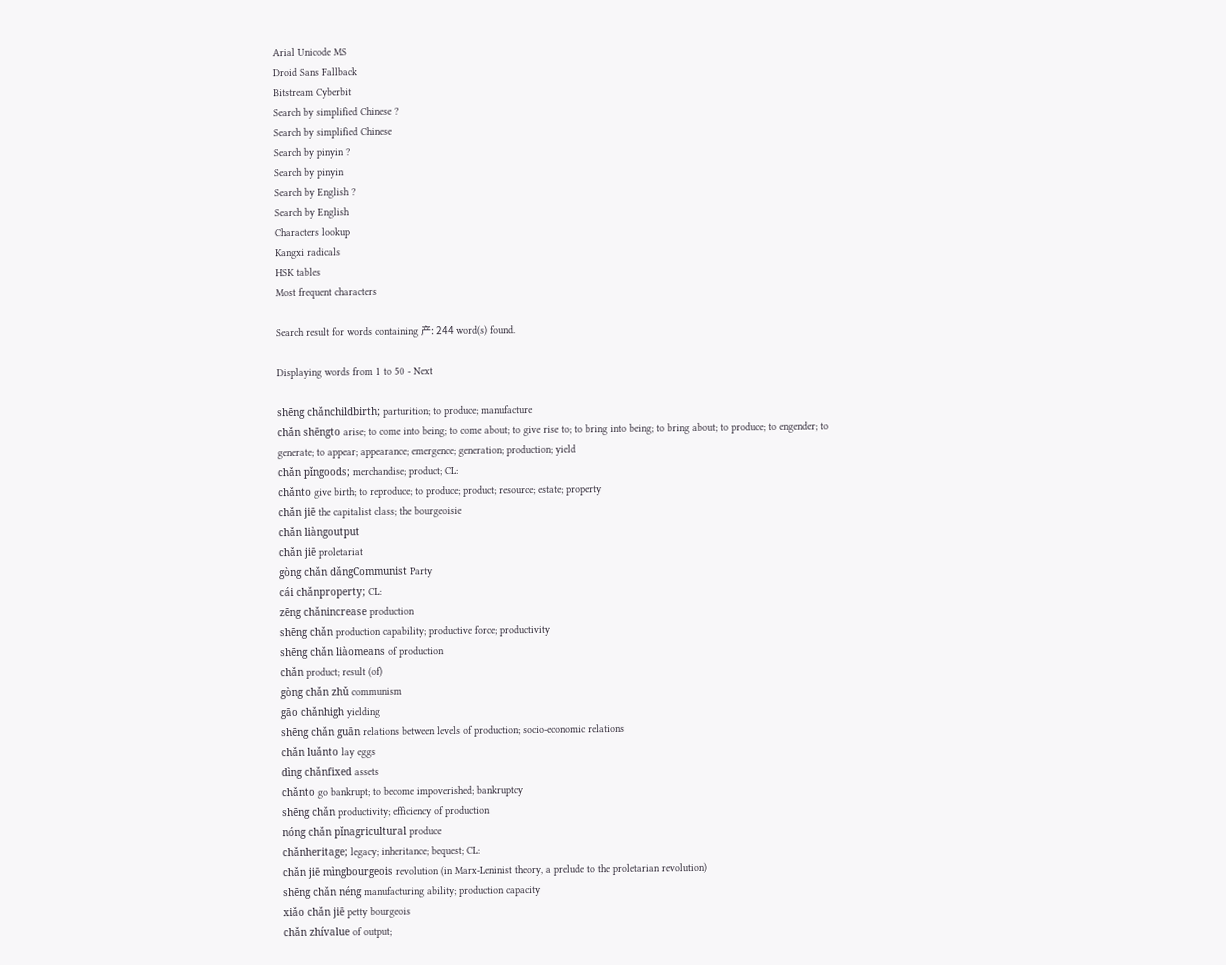Arial Unicode MS
Droid Sans Fallback
Bitstream Cyberbit
Search by simplified Chinese ?
Search by simplified Chinese
Search by pinyin ?
Search by pinyin
Search by English ?
Search by English
Characters lookup
Kangxi radicals
HSK tables
Most frequent characters

Search result for words containing 产: 244 word(s) found.

Displaying words from 1 to 50 - Next

shēng chǎnchildbirth; parturition; to produce; manufacture
chǎn shēngto arise; to come into being; to come about; to give rise to; to bring into being; to bring about; to produce; to engender; to generate; to appear; appearance; emergence; generation; production; yield
chǎn pǐngoods; merchandise; product; CL:
chǎnto give birth; to reproduce; to produce; product; resource; estate; property
chǎn jiē the capitalist class; the bourgeoisie
chǎn liàngoutput
chǎn jiē proletariat
gòng chǎn dǎngCommunist Party
cái chǎnproperty; CL:
zēng chǎnincrease production
shēng chǎn production capability; productive force; productivity
shēng chǎn liàomeans of production
chǎn product; result (of)
gòng chǎn zhǔ communism
gāo chǎnhigh yielding
shēng chǎn guān relations between levels of production; socio-economic relations
chǎn luǎnto lay eggs
dìng chǎnfixed assets
chǎnto go bankrupt; to become impoverished; bankruptcy
shēng chǎn productivity; efficiency of production
nóng chǎn pǐnagricultural produce
chǎnheritage; legacy; inheritance; bequest; CL:
chǎn jiē mìngbourgeois revolution (in Marx-Leninist theory, a prelude to the proletarian revolution)
shēng chǎn néng manufacturing ability; production capacity
xiǎo chǎn jiē petty bourgeois
chǎn zhívalue of output;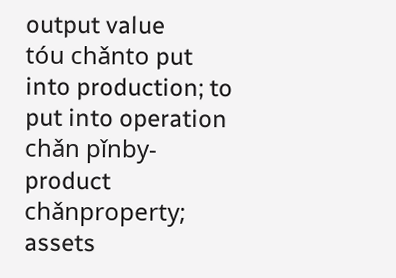output value
tóu chǎnto put into production; to put into operation
chǎn pǐnby-product
chǎnproperty; assets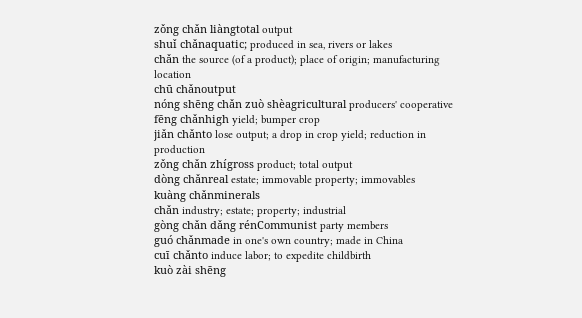zǒng chǎn liàngtotal output
shuǐ chǎnaquatic; produced in sea, rivers or lakes
chǎn the source (of a product); place of origin; manufacturing location
chū chǎnoutput
nóng shēng chǎn zuò shèagricultural producers' cooperative
fēng chǎnhigh yield; bumper crop
jiǎn chǎnto lose output; a drop in crop yield; reduction in production
zǒng chǎn zhígross product; total output
dòng chǎnreal estate; immovable property; immovables
kuàng chǎnminerals
chǎn industry; estate; property; industrial
gòng chǎn dǎng rénCommunist party members
guó chǎnmade in one's own country; made in China
cuī chǎnto induce labor; to expedite childbirth
kuò zài shēng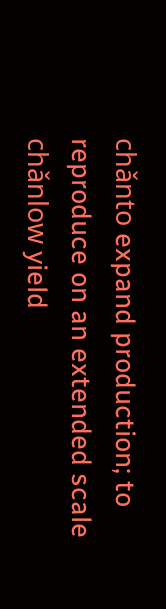chǎnto expand production; to reproduce on an extended scale
chǎnlow yield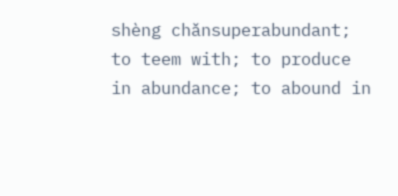shèng chǎnsuperabundant; to teem with; to produce in abundance; to abound in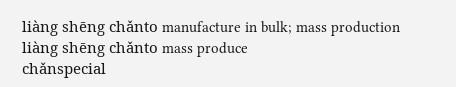liàng shēng chǎnto manufacture in bulk; mass production
liàng shēng chǎnto mass produce
chǎnspecial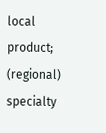local product; (regional) specialty